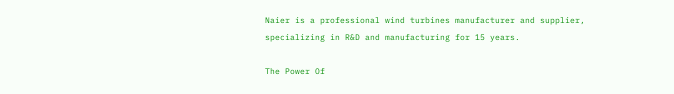Naier is a professional wind turbines manufacturer and supplier, specializing in R&D and manufacturing for 15 years.

The Power Of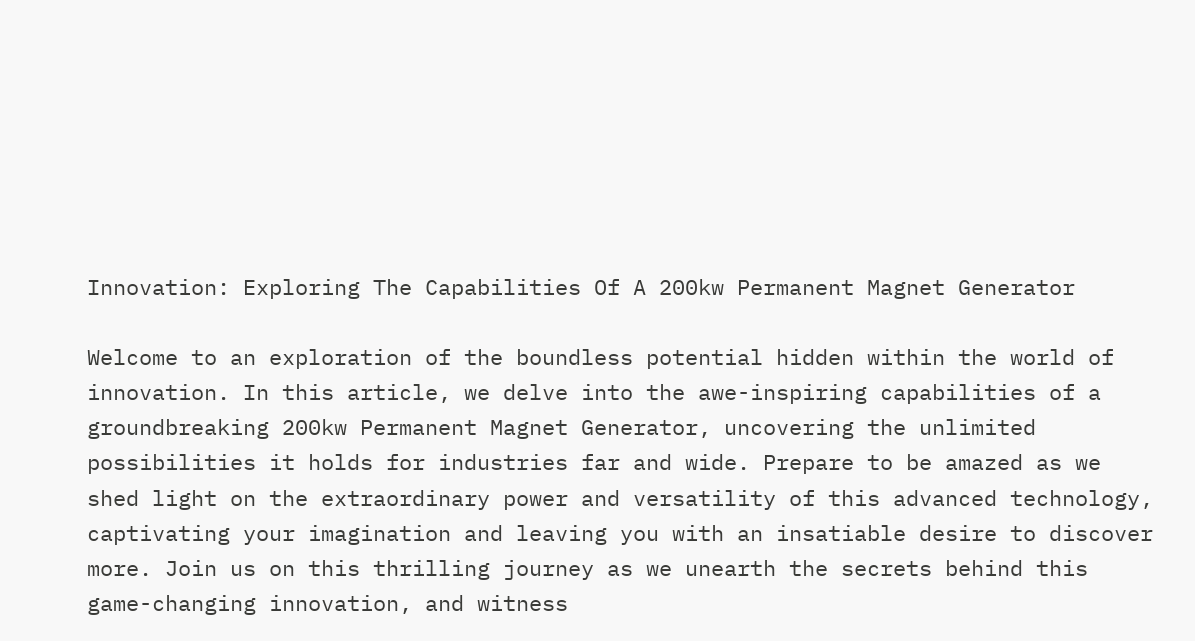Innovation: Exploring The Capabilities Of A 200kw Permanent Magnet Generator

Welcome to an exploration of the boundless potential hidden within the world of innovation. In this article, we delve into the awe-inspiring capabilities of a groundbreaking 200kw Permanent Magnet Generator, uncovering the unlimited possibilities it holds for industries far and wide. Prepare to be amazed as we shed light on the extraordinary power and versatility of this advanced technology, captivating your imagination and leaving you with an insatiable desire to discover more. Join us on this thrilling journey as we unearth the secrets behind this game-changing innovation, and witness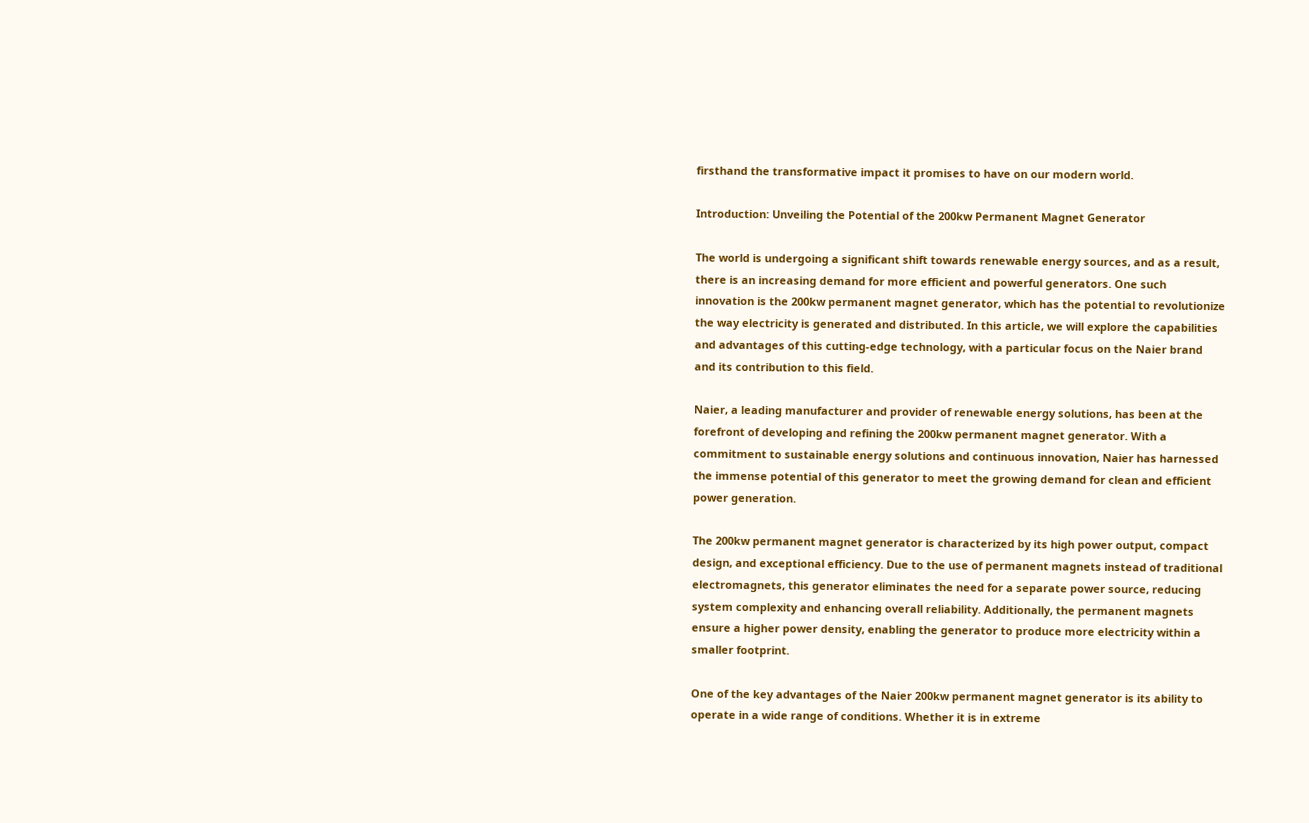firsthand the transformative impact it promises to have on our modern world.

Introduction: Unveiling the Potential of the 200kw Permanent Magnet Generator

The world is undergoing a significant shift towards renewable energy sources, and as a result, there is an increasing demand for more efficient and powerful generators. One such innovation is the 200kw permanent magnet generator, which has the potential to revolutionize the way electricity is generated and distributed. In this article, we will explore the capabilities and advantages of this cutting-edge technology, with a particular focus on the Naier brand and its contribution to this field.

Naier, a leading manufacturer and provider of renewable energy solutions, has been at the forefront of developing and refining the 200kw permanent magnet generator. With a commitment to sustainable energy solutions and continuous innovation, Naier has harnessed the immense potential of this generator to meet the growing demand for clean and efficient power generation.

The 200kw permanent magnet generator is characterized by its high power output, compact design, and exceptional efficiency. Due to the use of permanent magnets instead of traditional electromagnets, this generator eliminates the need for a separate power source, reducing system complexity and enhancing overall reliability. Additionally, the permanent magnets ensure a higher power density, enabling the generator to produce more electricity within a smaller footprint.

One of the key advantages of the Naier 200kw permanent magnet generator is its ability to operate in a wide range of conditions. Whether it is in extreme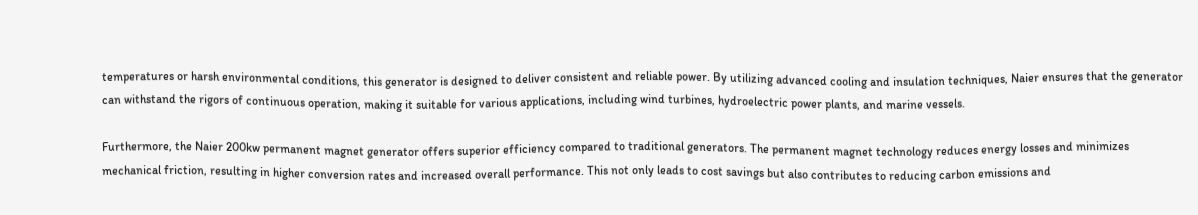temperatures or harsh environmental conditions, this generator is designed to deliver consistent and reliable power. By utilizing advanced cooling and insulation techniques, Naier ensures that the generator can withstand the rigors of continuous operation, making it suitable for various applications, including wind turbines, hydroelectric power plants, and marine vessels.

Furthermore, the Naier 200kw permanent magnet generator offers superior efficiency compared to traditional generators. The permanent magnet technology reduces energy losses and minimizes mechanical friction, resulting in higher conversion rates and increased overall performance. This not only leads to cost savings but also contributes to reducing carbon emissions and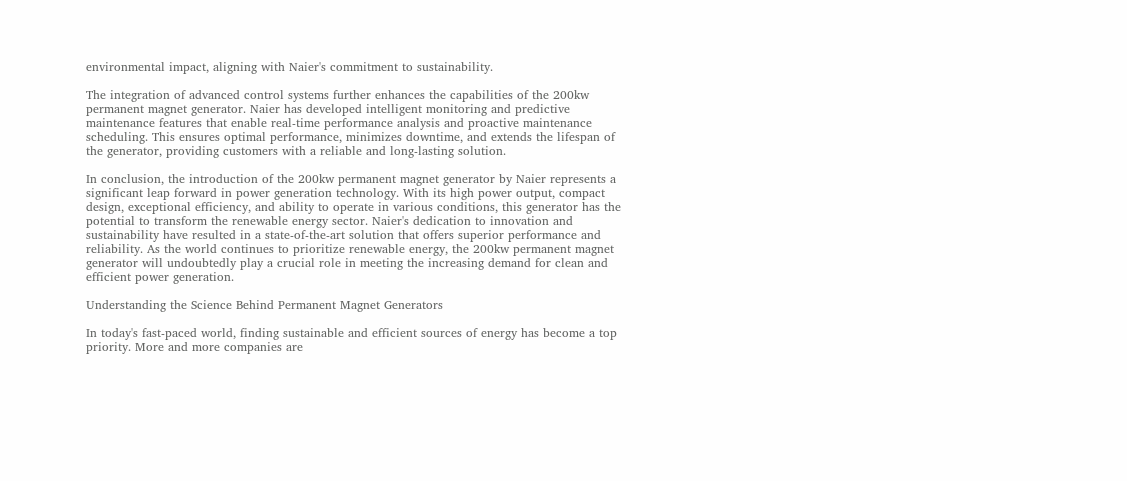environmental impact, aligning with Naier's commitment to sustainability.

The integration of advanced control systems further enhances the capabilities of the 200kw permanent magnet generator. Naier has developed intelligent monitoring and predictive maintenance features that enable real-time performance analysis and proactive maintenance scheduling. This ensures optimal performance, minimizes downtime, and extends the lifespan of the generator, providing customers with a reliable and long-lasting solution.

In conclusion, the introduction of the 200kw permanent magnet generator by Naier represents a significant leap forward in power generation technology. With its high power output, compact design, exceptional efficiency, and ability to operate in various conditions, this generator has the potential to transform the renewable energy sector. Naier's dedication to innovation and sustainability have resulted in a state-of-the-art solution that offers superior performance and reliability. As the world continues to prioritize renewable energy, the 200kw permanent magnet generator will undoubtedly play a crucial role in meeting the increasing demand for clean and efficient power generation.

Understanding the Science Behind Permanent Magnet Generators

In today's fast-paced world, finding sustainable and efficient sources of energy has become a top priority. More and more companies are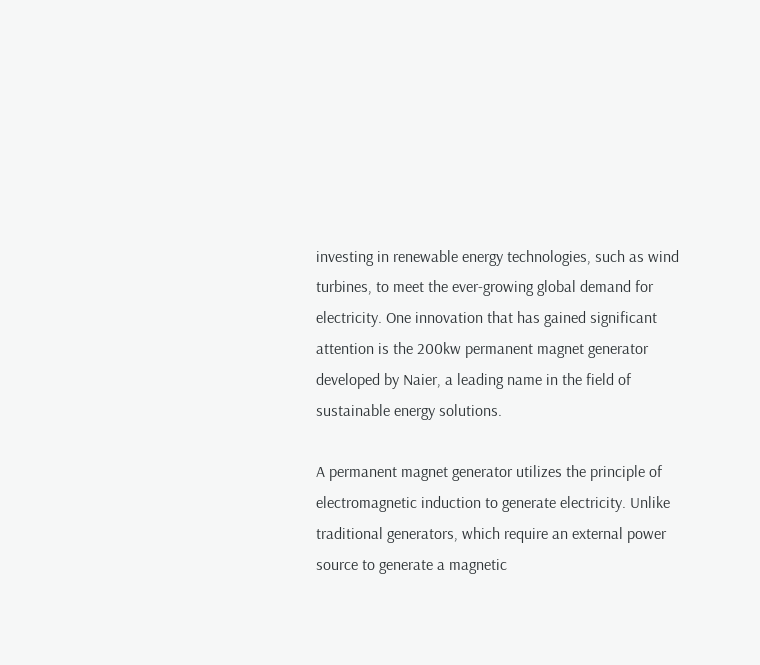investing in renewable energy technologies, such as wind turbines, to meet the ever-growing global demand for electricity. One innovation that has gained significant attention is the 200kw permanent magnet generator developed by Naier, a leading name in the field of sustainable energy solutions.

A permanent magnet generator utilizes the principle of electromagnetic induction to generate electricity. Unlike traditional generators, which require an external power source to generate a magnetic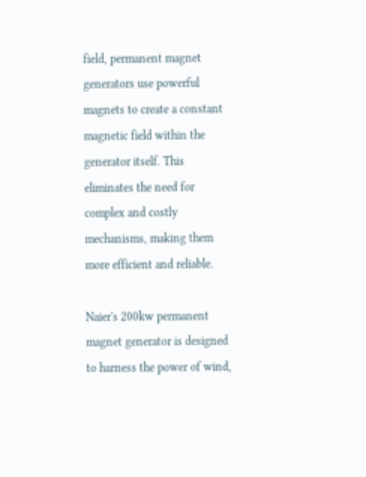field, permanent magnet generators use powerful magnets to create a constant magnetic field within the generator itself. This eliminates the need for complex and costly mechanisms, making them more efficient and reliable.

Naier's 200kw permanent magnet generator is designed to harness the power of wind,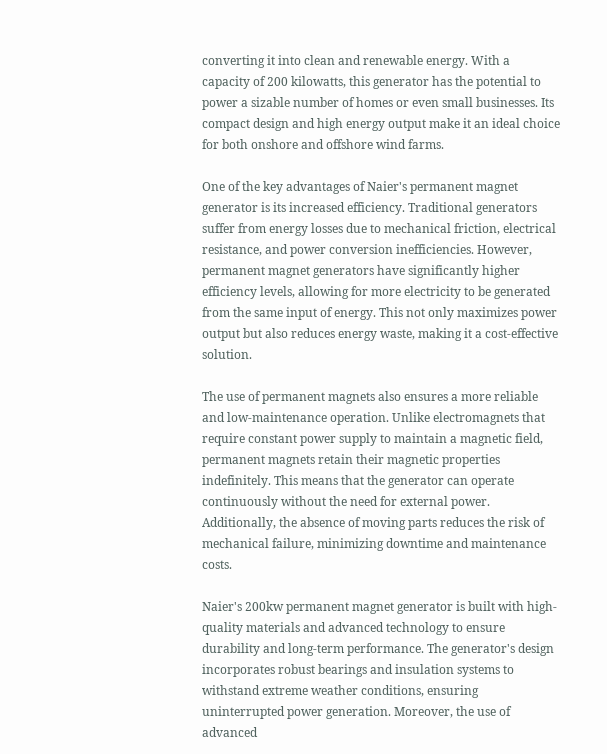converting it into clean and renewable energy. With a capacity of 200 kilowatts, this generator has the potential to power a sizable number of homes or even small businesses. Its compact design and high energy output make it an ideal choice for both onshore and offshore wind farms.

One of the key advantages of Naier's permanent magnet generator is its increased efficiency. Traditional generators suffer from energy losses due to mechanical friction, electrical resistance, and power conversion inefficiencies. However, permanent magnet generators have significantly higher efficiency levels, allowing for more electricity to be generated from the same input of energy. This not only maximizes power output but also reduces energy waste, making it a cost-effective solution.

The use of permanent magnets also ensures a more reliable and low-maintenance operation. Unlike electromagnets that require constant power supply to maintain a magnetic field, permanent magnets retain their magnetic properties indefinitely. This means that the generator can operate continuously without the need for external power. Additionally, the absence of moving parts reduces the risk of mechanical failure, minimizing downtime and maintenance costs.

Naier's 200kw permanent magnet generator is built with high-quality materials and advanced technology to ensure durability and long-term performance. The generator's design incorporates robust bearings and insulation systems to withstand extreme weather conditions, ensuring uninterrupted power generation. Moreover, the use of advanced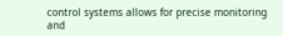control systems allows for precise monitoring and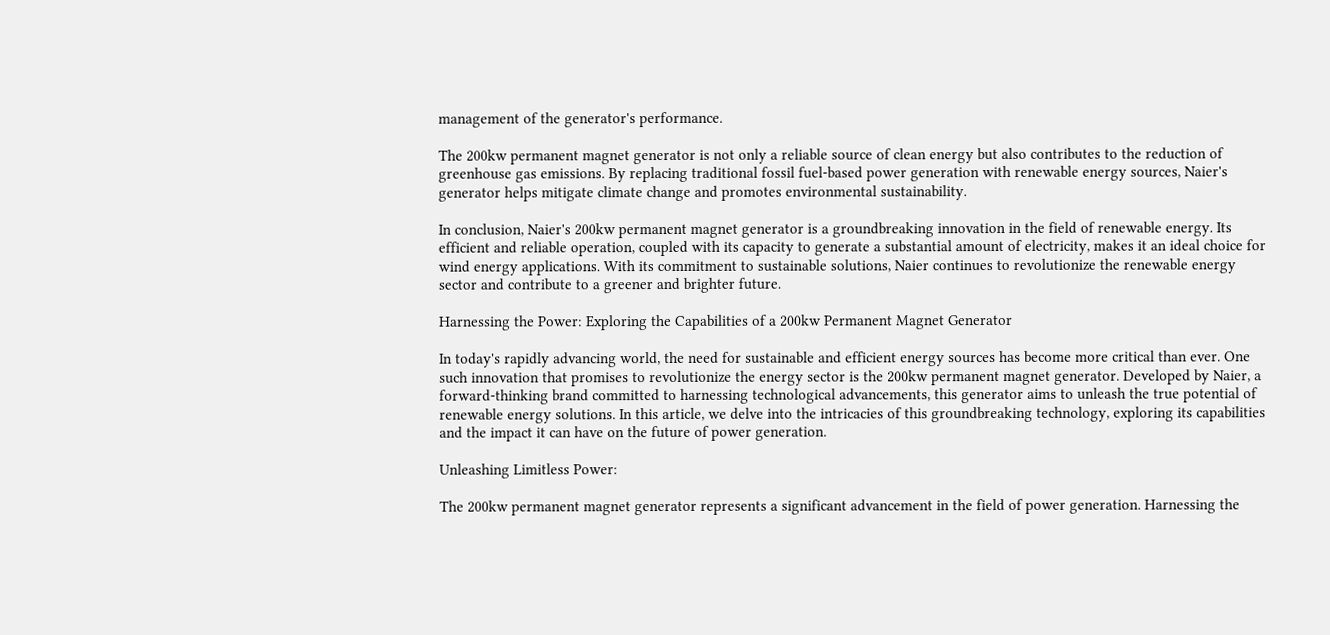management of the generator's performance.

The 200kw permanent magnet generator is not only a reliable source of clean energy but also contributes to the reduction of greenhouse gas emissions. By replacing traditional fossil fuel-based power generation with renewable energy sources, Naier's generator helps mitigate climate change and promotes environmental sustainability.

In conclusion, Naier's 200kw permanent magnet generator is a groundbreaking innovation in the field of renewable energy. Its efficient and reliable operation, coupled with its capacity to generate a substantial amount of electricity, makes it an ideal choice for wind energy applications. With its commitment to sustainable solutions, Naier continues to revolutionize the renewable energy sector and contribute to a greener and brighter future.

Harnessing the Power: Exploring the Capabilities of a 200kw Permanent Magnet Generator

In today's rapidly advancing world, the need for sustainable and efficient energy sources has become more critical than ever. One such innovation that promises to revolutionize the energy sector is the 200kw permanent magnet generator. Developed by Naier, a forward-thinking brand committed to harnessing technological advancements, this generator aims to unleash the true potential of renewable energy solutions. In this article, we delve into the intricacies of this groundbreaking technology, exploring its capabilities and the impact it can have on the future of power generation.

Unleashing Limitless Power:

The 200kw permanent magnet generator represents a significant advancement in the field of power generation. Harnessing the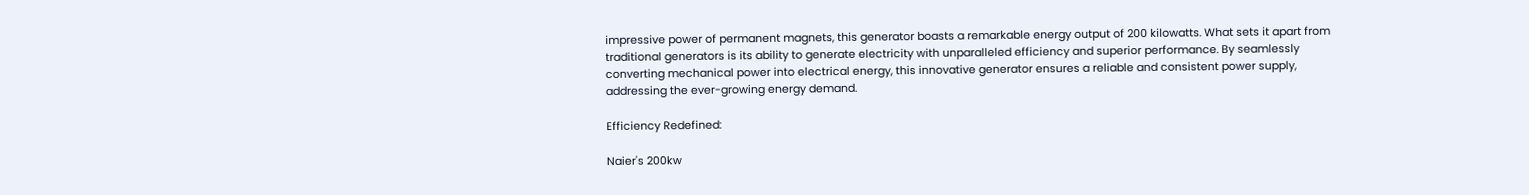impressive power of permanent magnets, this generator boasts a remarkable energy output of 200 kilowatts. What sets it apart from traditional generators is its ability to generate electricity with unparalleled efficiency and superior performance. By seamlessly converting mechanical power into electrical energy, this innovative generator ensures a reliable and consistent power supply, addressing the ever-growing energy demand.

Efficiency Redefined:

Naier's 200kw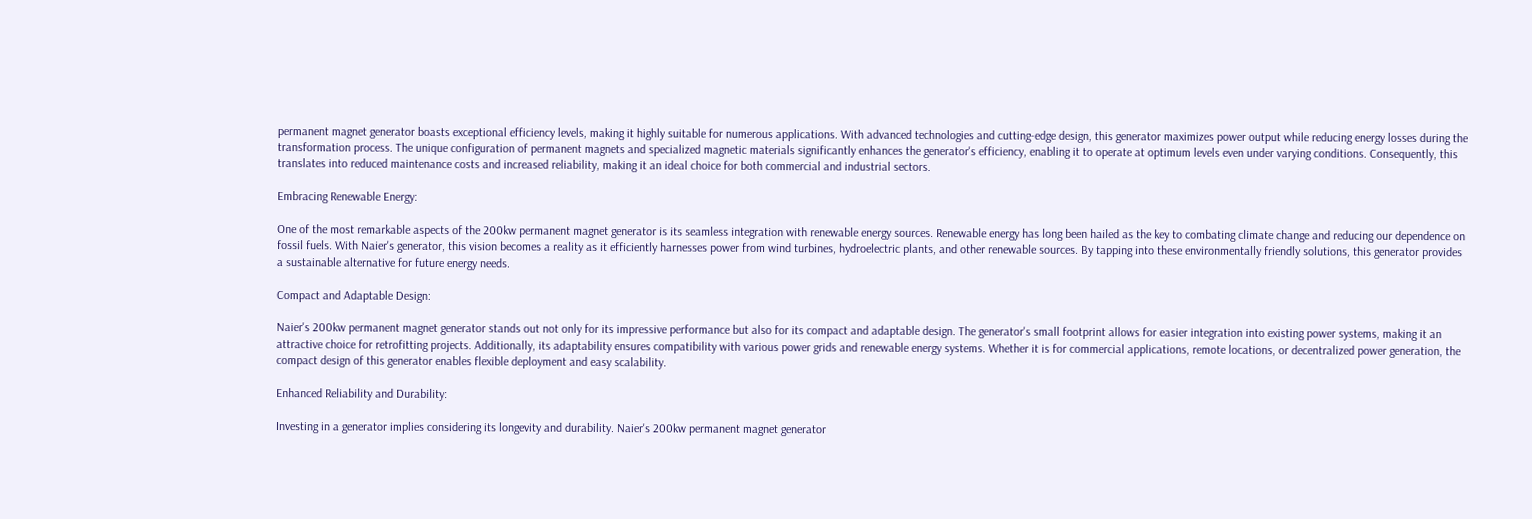permanent magnet generator boasts exceptional efficiency levels, making it highly suitable for numerous applications. With advanced technologies and cutting-edge design, this generator maximizes power output while reducing energy losses during the transformation process. The unique configuration of permanent magnets and specialized magnetic materials significantly enhances the generator's efficiency, enabling it to operate at optimum levels even under varying conditions. Consequently, this translates into reduced maintenance costs and increased reliability, making it an ideal choice for both commercial and industrial sectors.

Embracing Renewable Energy:

One of the most remarkable aspects of the 200kw permanent magnet generator is its seamless integration with renewable energy sources. Renewable energy has long been hailed as the key to combating climate change and reducing our dependence on fossil fuels. With Naier's generator, this vision becomes a reality as it efficiently harnesses power from wind turbines, hydroelectric plants, and other renewable sources. By tapping into these environmentally friendly solutions, this generator provides a sustainable alternative for future energy needs.

Compact and Adaptable Design:

Naier's 200kw permanent magnet generator stands out not only for its impressive performance but also for its compact and adaptable design. The generator's small footprint allows for easier integration into existing power systems, making it an attractive choice for retrofitting projects. Additionally, its adaptability ensures compatibility with various power grids and renewable energy systems. Whether it is for commercial applications, remote locations, or decentralized power generation, the compact design of this generator enables flexible deployment and easy scalability.

Enhanced Reliability and Durability:

Investing in a generator implies considering its longevity and durability. Naier's 200kw permanent magnet generator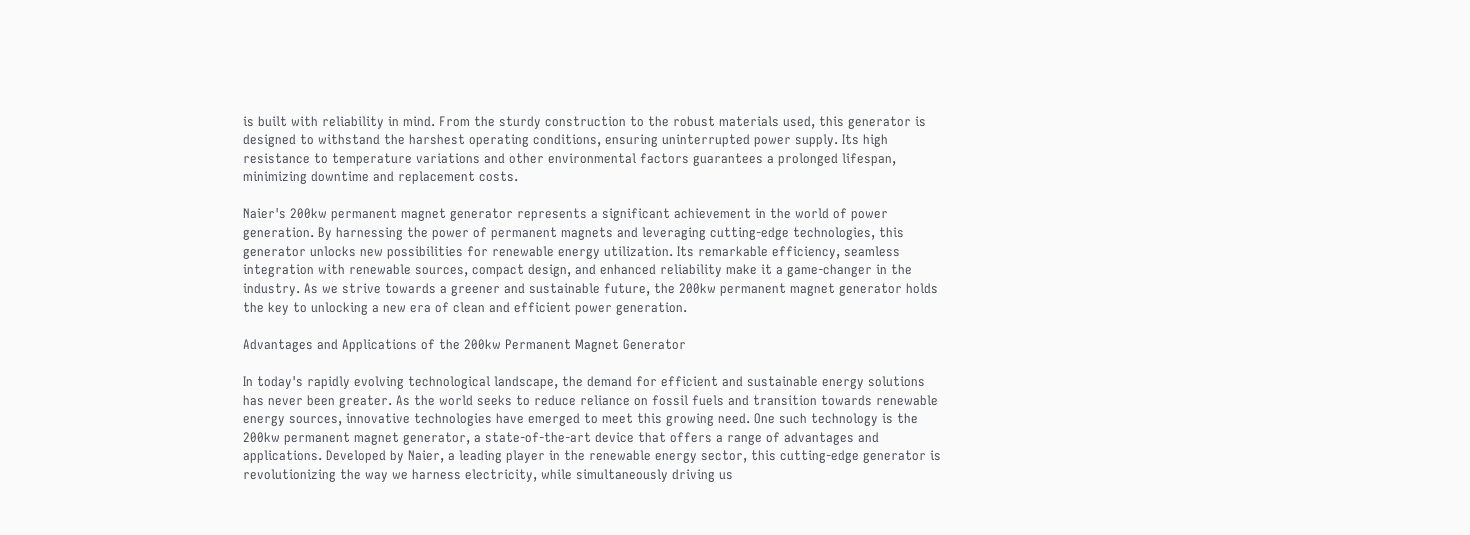is built with reliability in mind. From the sturdy construction to the robust materials used, this generator is designed to withstand the harshest operating conditions, ensuring uninterrupted power supply. Its high resistance to temperature variations and other environmental factors guarantees a prolonged lifespan, minimizing downtime and replacement costs.

Naier's 200kw permanent magnet generator represents a significant achievement in the world of power generation. By harnessing the power of permanent magnets and leveraging cutting-edge technologies, this generator unlocks new possibilities for renewable energy utilization. Its remarkable efficiency, seamless integration with renewable sources, compact design, and enhanced reliability make it a game-changer in the industry. As we strive towards a greener and sustainable future, the 200kw permanent magnet generator holds the key to unlocking a new era of clean and efficient power generation.

Advantages and Applications of the 200kw Permanent Magnet Generator

In today's rapidly evolving technological landscape, the demand for efficient and sustainable energy solutions has never been greater. As the world seeks to reduce reliance on fossil fuels and transition towards renewable energy sources, innovative technologies have emerged to meet this growing need. One such technology is the 200kw permanent magnet generator, a state-of-the-art device that offers a range of advantages and applications. Developed by Naier, a leading player in the renewable energy sector, this cutting-edge generator is revolutionizing the way we harness electricity, while simultaneously driving us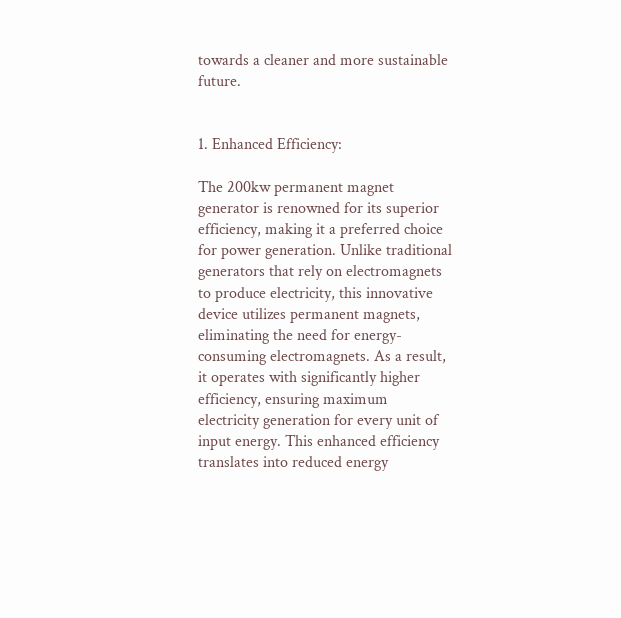towards a cleaner and more sustainable future.


1. Enhanced Efficiency:

The 200kw permanent magnet generator is renowned for its superior efficiency, making it a preferred choice for power generation. Unlike traditional generators that rely on electromagnets to produce electricity, this innovative device utilizes permanent magnets, eliminating the need for energy-consuming electromagnets. As a result, it operates with significantly higher efficiency, ensuring maximum electricity generation for every unit of input energy. This enhanced efficiency translates into reduced energy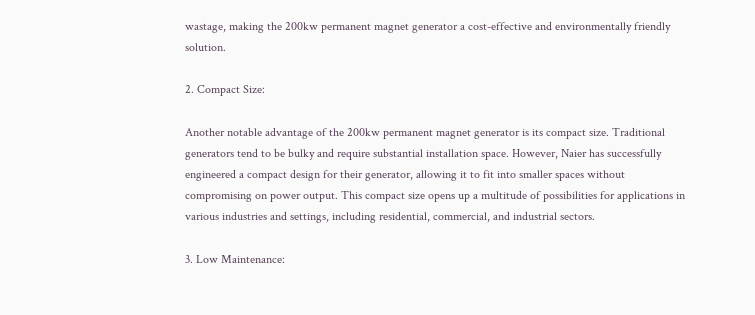wastage, making the 200kw permanent magnet generator a cost-effective and environmentally friendly solution.

2. Compact Size:

Another notable advantage of the 200kw permanent magnet generator is its compact size. Traditional generators tend to be bulky and require substantial installation space. However, Naier has successfully engineered a compact design for their generator, allowing it to fit into smaller spaces without compromising on power output. This compact size opens up a multitude of possibilities for applications in various industries and settings, including residential, commercial, and industrial sectors.

3. Low Maintenance: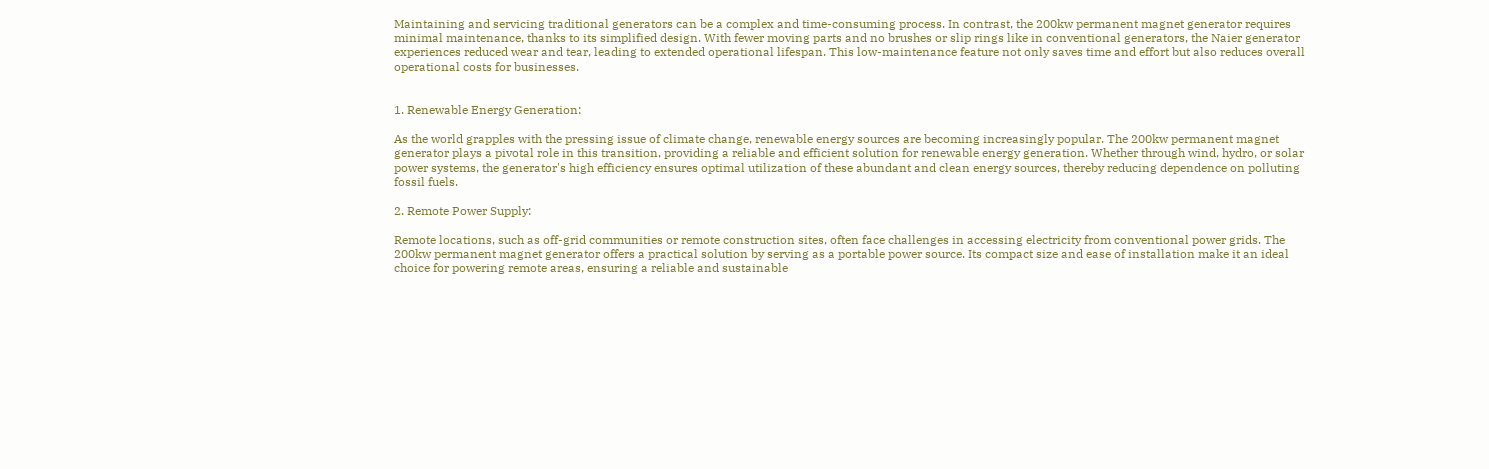Maintaining and servicing traditional generators can be a complex and time-consuming process. In contrast, the 200kw permanent magnet generator requires minimal maintenance, thanks to its simplified design. With fewer moving parts and no brushes or slip rings like in conventional generators, the Naier generator experiences reduced wear and tear, leading to extended operational lifespan. This low-maintenance feature not only saves time and effort but also reduces overall operational costs for businesses.


1. Renewable Energy Generation:

As the world grapples with the pressing issue of climate change, renewable energy sources are becoming increasingly popular. The 200kw permanent magnet generator plays a pivotal role in this transition, providing a reliable and efficient solution for renewable energy generation. Whether through wind, hydro, or solar power systems, the generator's high efficiency ensures optimal utilization of these abundant and clean energy sources, thereby reducing dependence on polluting fossil fuels.

2. Remote Power Supply:

Remote locations, such as off-grid communities or remote construction sites, often face challenges in accessing electricity from conventional power grids. The 200kw permanent magnet generator offers a practical solution by serving as a portable power source. Its compact size and ease of installation make it an ideal choice for powering remote areas, ensuring a reliable and sustainable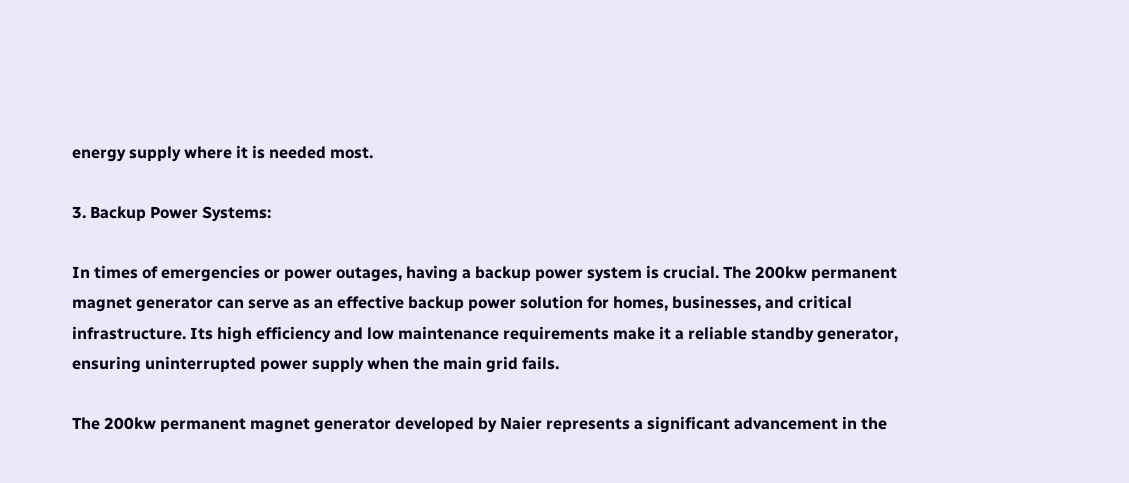energy supply where it is needed most.

3. Backup Power Systems:

In times of emergencies or power outages, having a backup power system is crucial. The 200kw permanent magnet generator can serve as an effective backup power solution for homes, businesses, and critical infrastructure. Its high efficiency and low maintenance requirements make it a reliable standby generator, ensuring uninterrupted power supply when the main grid fails.

The 200kw permanent magnet generator developed by Naier represents a significant advancement in the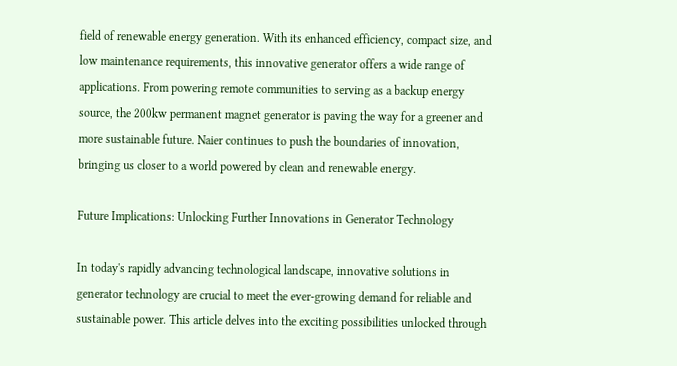field of renewable energy generation. With its enhanced efficiency, compact size, and low maintenance requirements, this innovative generator offers a wide range of applications. From powering remote communities to serving as a backup energy source, the 200kw permanent magnet generator is paving the way for a greener and more sustainable future. Naier continues to push the boundaries of innovation, bringing us closer to a world powered by clean and renewable energy.

Future Implications: Unlocking Further Innovations in Generator Technology

In today's rapidly advancing technological landscape, innovative solutions in generator technology are crucial to meet the ever-growing demand for reliable and sustainable power. This article delves into the exciting possibilities unlocked through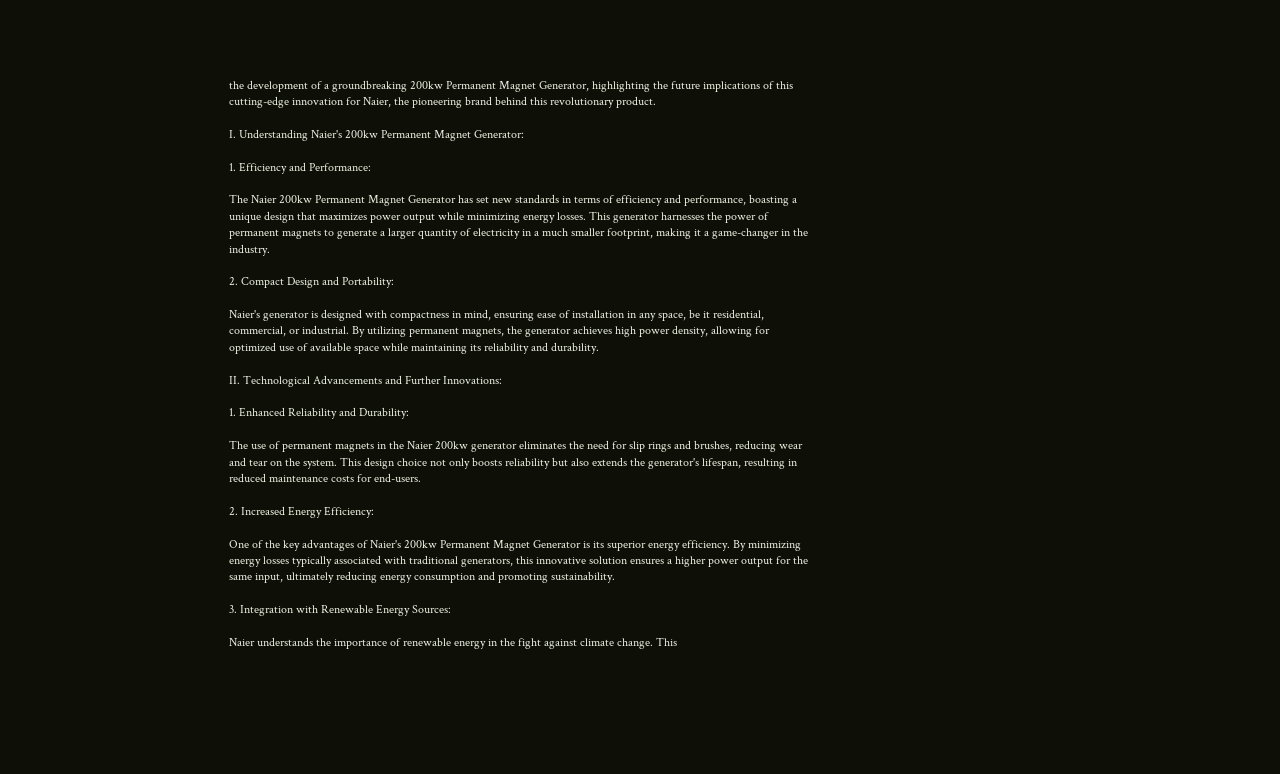the development of a groundbreaking 200kw Permanent Magnet Generator, highlighting the future implications of this cutting-edge innovation for Naier, the pioneering brand behind this revolutionary product.

I. Understanding Naier's 200kw Permanent Magnet Generator:

1. Efficiency and Performance:

The Naier 200kw Permanent Magnet Generator has set new standards in terms of efficiency and performance, boasting a unique design that maximizes power output while minimizing energy losses. This generator harnesses the power of permanent magnets to generate a larger quantity of electricity in a much smaller footprint, making it a game-changer in the industry.

2. Compact Design and Portability:

Naier's generator is designed with compactness in mind, ensuring ease of installation in any space, be it residential, commercial, or industrial. By utilizing permanent magnets, the generator achieves high power density, allowing for optimized use of available space while maintaining its reliability and durability.

II. Technological Advancements and Further Innovations:

1. Enhanced Reliability and Durability:

The use of permanent magnets in the Naier 200kw generator eliminates the need for slip rings and brushes, reducing wear and tear on the system. This design choice not only boosts reliability but also extends the generator's lifespan, resulting in reduced maintenance costs for end-users.

2. Increased Energy Efficiency:

One of the key advantages of Naier's 200kw Permanent Magnet Generator is its superior energy efficiency. By minimizing energy losses typically associated with traditional generators, this innovative solution ensures a higher power output for the same input, ultimately reducing energy consumption and promoting sustainability.

3. Integration with Renewable Energy Sources:

Naier understands the importance of renewable energy in the fight against climate change. This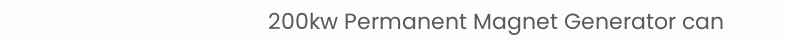200kw Permanent Magnet Generator can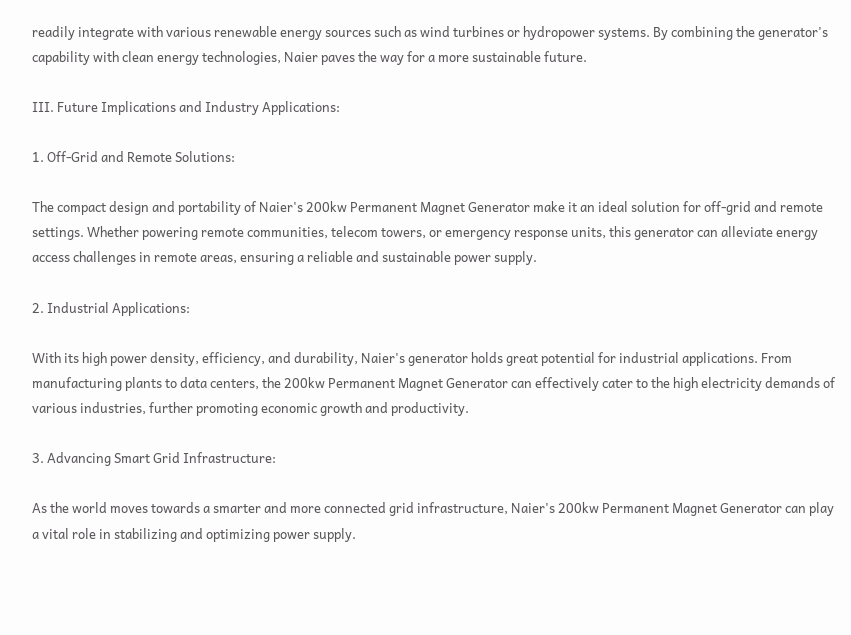readily integrate with various renewable energy sources such as wind turbines or hydropower systems. By combining the generator's capability with clean energy technologies, Naier paves the way for a more sustainable future.

III. Future Implications and Industry Applications:

1. Off-Grid and Remote Solutions:

The compact design and portability of Naier's 200kw Permanent Magnet Generator make it an ideal solution for off-grid and remote settings. Whether powering remote communities, telecom towers, or emergency response units, this generator can alleviate energy access challenges in remote areas, ensuring a reliable and sustainable power supply.

2. Industrial Applications:

With its high power density, efficiency, and durability, Naier's generator holds great potential for industrial applications. From manufacturing plants to data centers, the 200kw Permanent Magnet Generator can effectively cater to the high electricity demands of various industries, further promoting economic growth and productivity.

3. Advancing Smart Grid Infrastructure:

As the world moves towards a smarter and more connected grid infrastructure, Naier's 200kw Permanent Magnet Generator can play a vital role in stabilizing and optimizing power supply.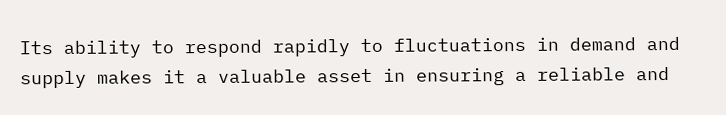Its ability to respond rapidly to fluctuations in demand and supply makes it a valuable asset in ensuring a reliable and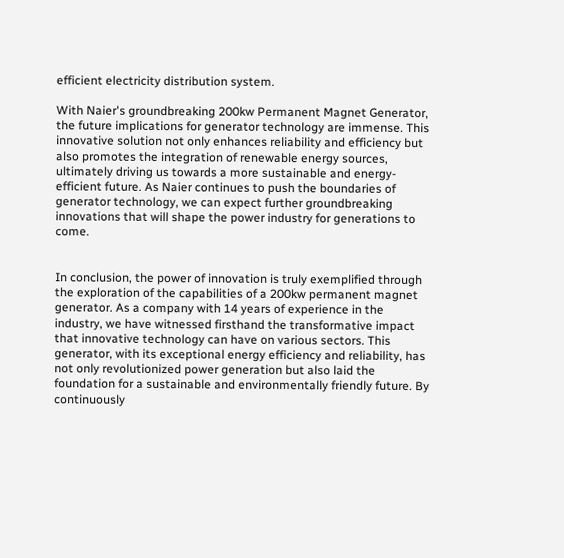efficient electricity distribution system.

With Naier's groundbreaking 200kw Permanent Magnet Generator, the future implications for generator technology are immense. This innovative solution not only enhances reliability and efficiency but also promotes the integration of renewable energy sources, ultimately driving us towards a more sustainable and energy-efficient future. As Naier continues to push the boundaries of generator technology, we can expect further groundbreaking innovations that will shape the power industry for generations to come.


In conclusion, the power of innovation is truly exemplified through the exploration of the capabilities of a 200kw permanent magnet generator. As a company with 14 years of experience in the industry, we have witnessed firsthand the transformative impact that innovative technology can have on various sectors. This generator, with its exceptional energy efficiency and reliability, has not only revolutionized power generation but also laid the foundation for a sustainable and environmentally friendly future. By continuously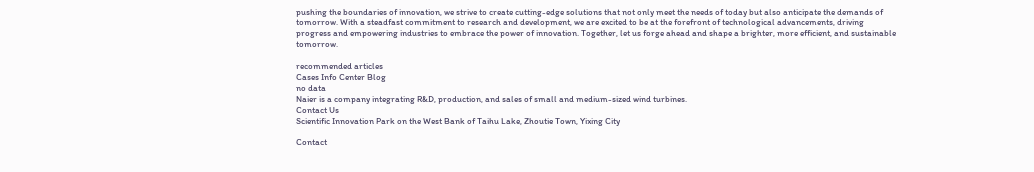pushing the boundaries of innovation, we strive to create cutting-edge solutions that not only meet the needs of today but also anticipate the demands of tomorrow. With a steadfast commitment to research and development, we are excited to be at the forefront of technological advancements, driving progress and empowering industries to embrace the power of innovation. Together, let us forge ahead and shape a brighter, more efficient, and sustainable tomorrow.

recommended articles
Cases Info Center Blog
no data
Naier is a company integrating R&D, production, and sales of small and medium-sized wind turbines.
Contact Us
Scientific Innovation Park on the West Bank of Taihu Lake, Zhoutie Town, Yixing City

Contact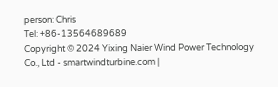person: Chris
Tel: +86-13564689689
Copyright © 2024 Yixing Naier Wind Power Technology Co., Ltd - smartwindturbine.com |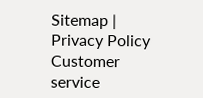Sitemap | Privacy Policy
Customer service